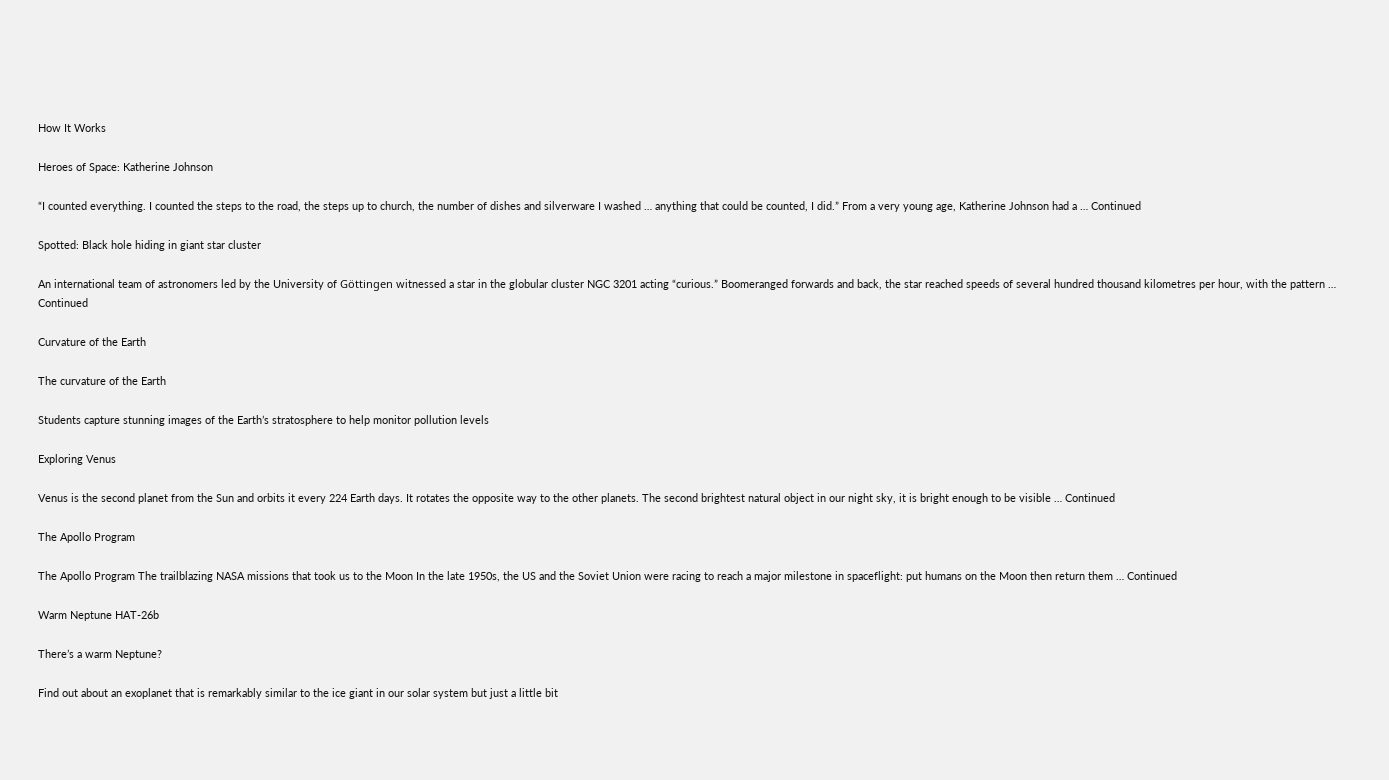How It Works

Heroes of Space: Katherine Johnson

“I counted everything. I counted the steps to the road, the steps up to church, the number of dishes and silverware I washed … anything that could be counted, I did.” From a very young age, Katherine Johnson had a … Continued

Spotted: Black hole hiding in giant star cluster

An international team of astronomers led by the University of Göttingen witnessed a star in the globular cluster NGC 3201 acting “curious.” Boomeranged forwards and back, the star reached speeds of several hundred thousand kilometres per hour, with the pattern … Continued

Curvature of the Earth

The curvature of the Earth

Students capture stunning images of the Earth’s stratosphere to help monitor pollution levels

Exploring Venus

Venus is the second planet from the Sun and orbits it every 224 Earth days. It rotates the opposite way to the other planets. The second brightest natural object in our night sky, it is bright enough to be visible … Continued

The Apollo Program

The Apollo Program The trailblazing NASA missions that took us to the Moon In the late 1950s, the US and the Soviet Union were racing to reach a major milestone in spaceflight: put humans on the Moon then return them … Continued

Warm Neptune HAT-26b

There’s a warm Neptune?

Find out about an exoplanet that is remarkably similar to the ice giant in our solar system but just a little bit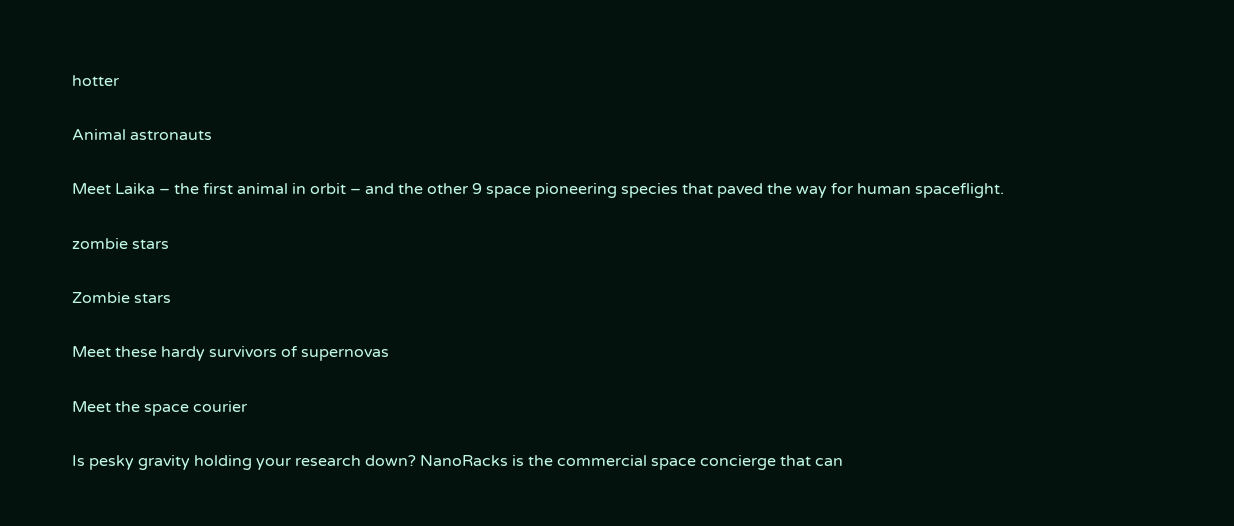hotter

Animal astronauts

Meet Laika – the first animal in orbit – and the other 9 space pioneering species that paved the way for human spaceflight.

zombie stars

Zombie stars

Meet these hardy survivors of supernovas

Meet the space courier

Is pesky gravity holding your research down? NanoRacks is the commercial space concierge that can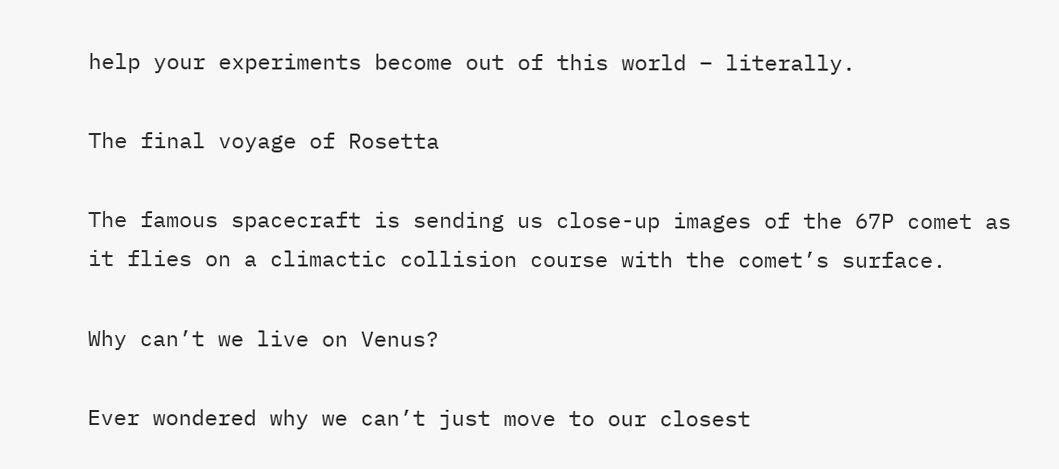help your experiments become out of this world – literally.

The final voyage of Rosetta

The famous spacecraft is sending us close-up images of the 67P comet as it flies on a climactic collision course with the comet’s surface.

Why can’t we live on Venus?

Ever wondered why we can’t just move to our closest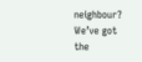neighbour? We’ve got the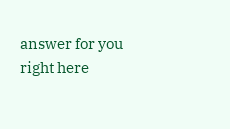answer for you right here